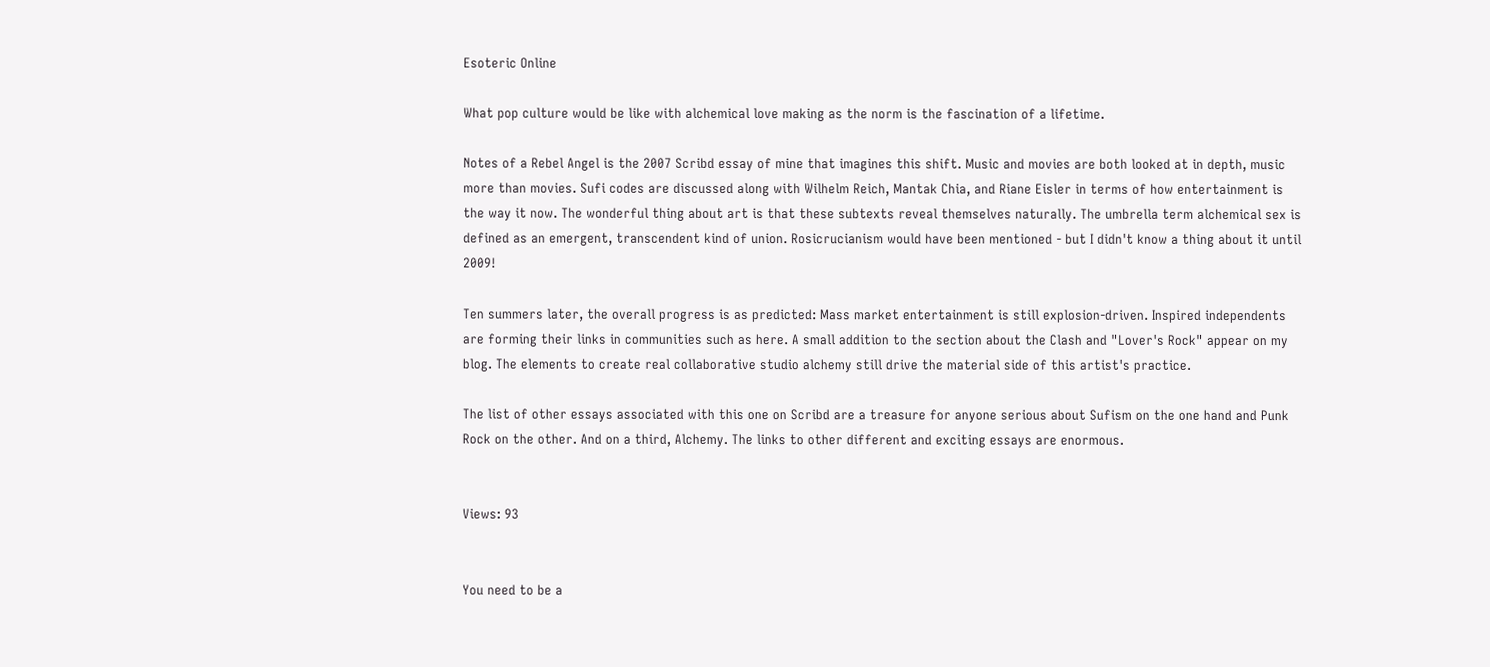Esoteric Online

What pop culture would be like with alchemical love making as the norm is the fascination of a lifetime.

Notes of a Rebel Angel is the 2007 Scribd essay of mine that imagines this shift. Music and movies are both looked at in depth, music more than movies. Sufi codes are discussed along with Wilhelm Reich, Mantak Chia, and Riane Eisler in terms of how entertainment is the way it now. The wonderful thing about art is that these subtexts reveal themselves naturally. The umbrella term alchemical sex is defined as an emergent, transcendent kind of union. Rosicrucianism would have been mentioned - but I didn't know a thing about it until 2009!

Ten summers later, the overall progress is as predicted: Mass market entertainment is still explosion-driven. Inspired independents are forming their links in communities such as here. A small addition to the section about the Clash and "Lover's Rock" appear on my blog. The elements to create real collaborative studio alchemy still drive the material side of this artist's practice.

The list of other essays associated with this one on Scribd are a treasure for anyone serious about Sufism on the one hand and Punk Rock on the other. And on a third, Alchemy. The links to other different and exciting essays are enormous.


Views: 93


You need to be a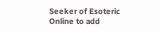Seeker of Esoteric Online to add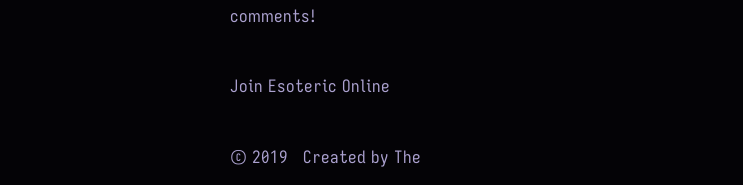comments!

Join Esoteric Online

© 2019   Created by The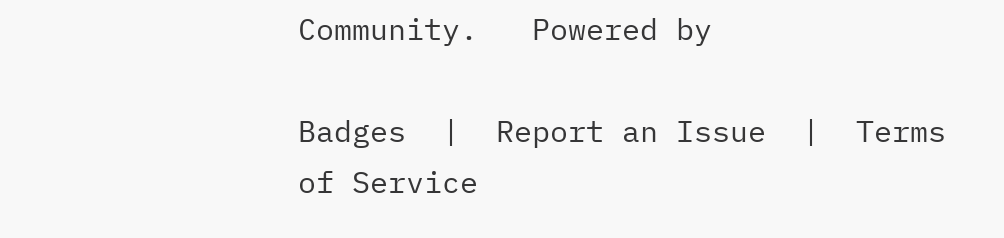Community.   Powered by

Badges  |  Report an Issue  |  Terms of Service